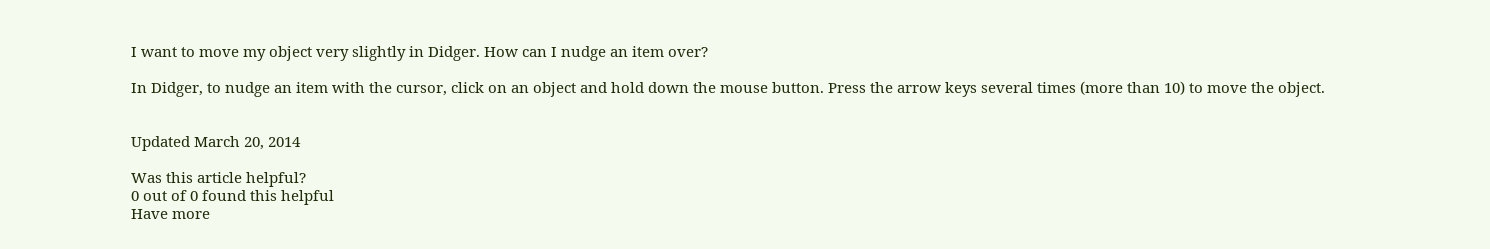I want to move my object very slightly in Didger. How can I nudge an item over?

In Didger, to nudge an item with the cursor, click on an object and hold down the mouse button. Press the arrow keys several times (more than 10) to move the object.


Updated March 20, 2014

Was this article helpful?
0 out of 0 found this helpful
Have more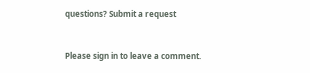questions? Submit a request


Please sign in to leave a comment.